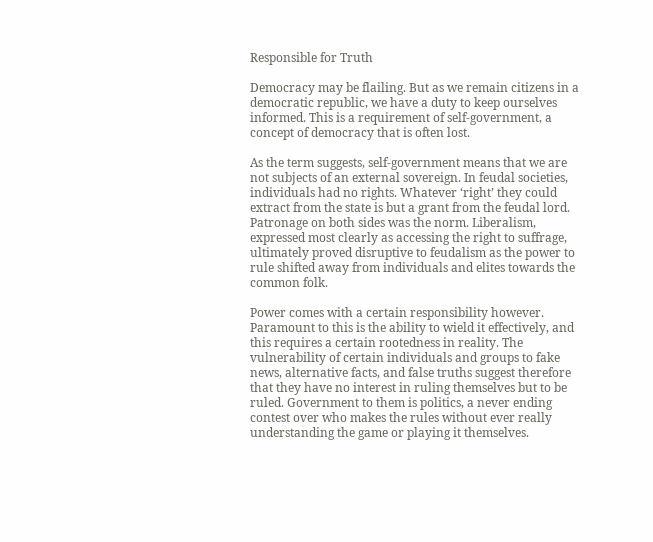Responsible for Truth

Democracy may be flailing. But as we remain citizens in a democratic republic, we have a duty to keep ourselves informed. This is a requirement of self-government, a concept of democracy that is often lost.

As the term suggests, self-government means that we are not subjects of an external sovereign. In feudal societies, individuals had no rights. Whatever ‘right’ they could extract from the state is but a grant from the feudal lord. Patronage on both sides was the norm. Liberalism, expressed most clearly as accessing the right to suffrage, ultimately proved disruptive to feudalism as the power to rule shifted away from individuals and elites towards the common folk.

Power comes with a certain responsibility however. Paramount to this is the ability to wield it effectively, and this requires a certain rootedness in reality. The vulnerability of certain individuals and groups to fake news, alternative facts, and false truths suggest therefore that they have no interest in ruling themselves but to be ruled. Government to them is politics, a never ending contest over who makes the rules without ever really understanding the game or playing it themselves.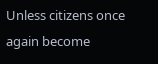Unless citizens once again become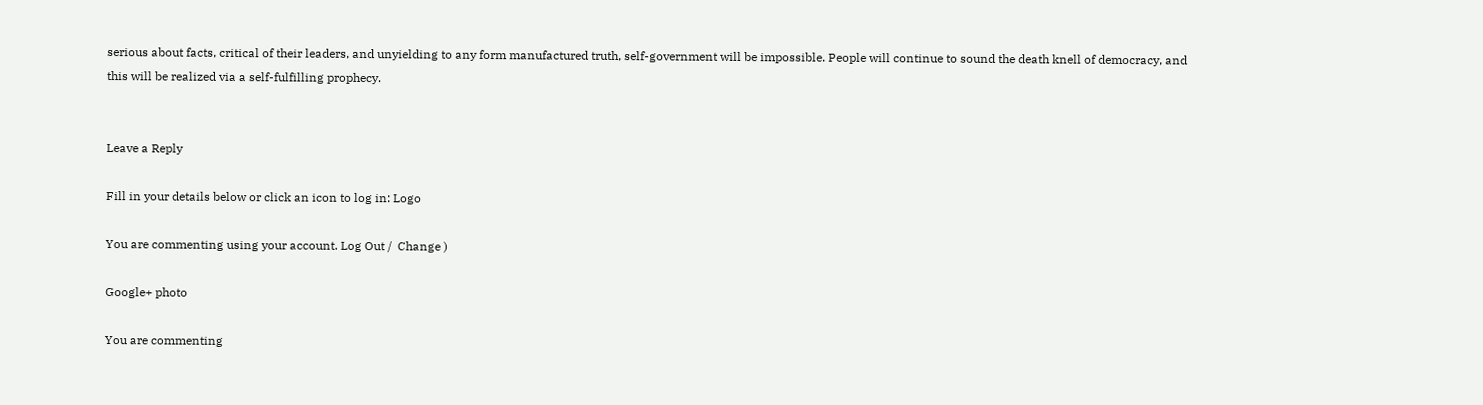serious about facts, critical of their leaders, and unyielding to any form manufactured truth, self-government will be impossible. People will continue to sound the death knell of democracy, and this will be realized via a self-fulfilling prophecy.


Leave a Reply

Fill in your details below or click an icon to log in: Logo

You are commenting using your account. Log Out /  Change )

Google+ photo

You are commenting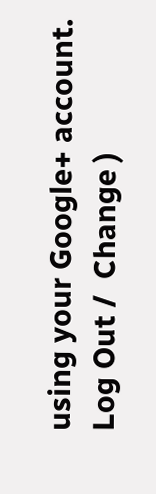using your Google+ account. Log Out /  Change )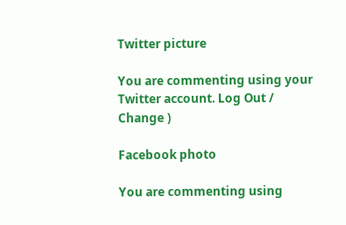Twitter picture

You are commenting using your Twitter account. Log Out /  Change )

Facebook photo

You are commenting using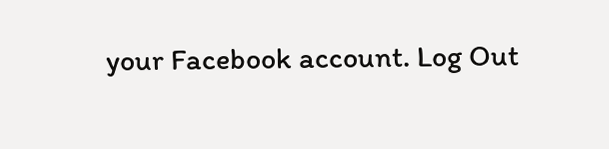your Facebook account. Log Out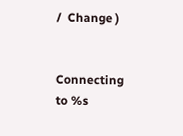/  Change )


Connecting to %s